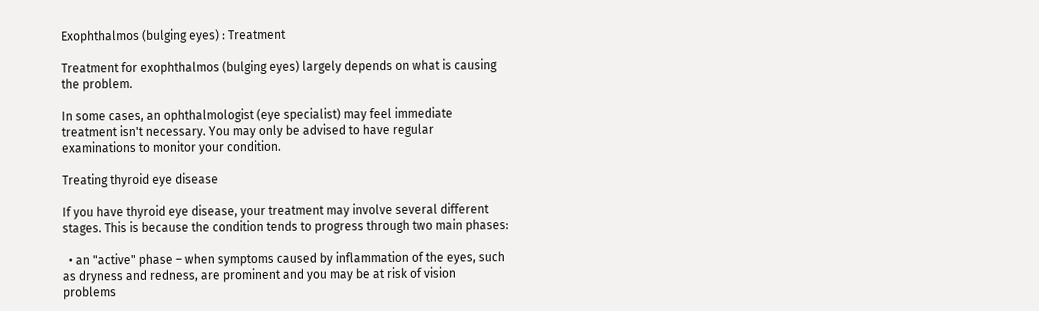Exophthalmos (bulging eyes) : Treatment

Treatment for exophthalmos (bulging eyes) largely depends on what is causing the problem.

In some cases, an ophthalmologist (eye specialist) may feel immediate treatment isn't necessary. You may only be advised to have regular examinations to monitor your condition.

Treating thyroid eye disease

If you have thyroid eye disease, your treatment may involve several different stages. This is because the condition tends to progress through two main phases:

  • an "active" phase – when symptoms caused by inflammation of the eyes, such as dryness and redness, are prominent and you may be at risk of vision problems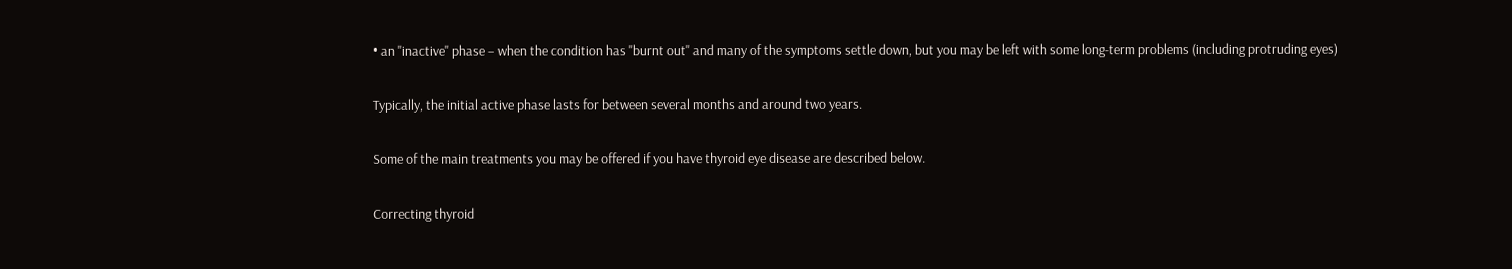• an "inactive" phase – when the condition has "burnt out" and many of the symptoms settle down, but you may be left with some long-term problems (including protruding eyes)

Typically, the initial active phase lasts for between several months and around two years.

Some of the main treatments you may be offered if you have thyroid eye disease are described below.

Correcting thyroid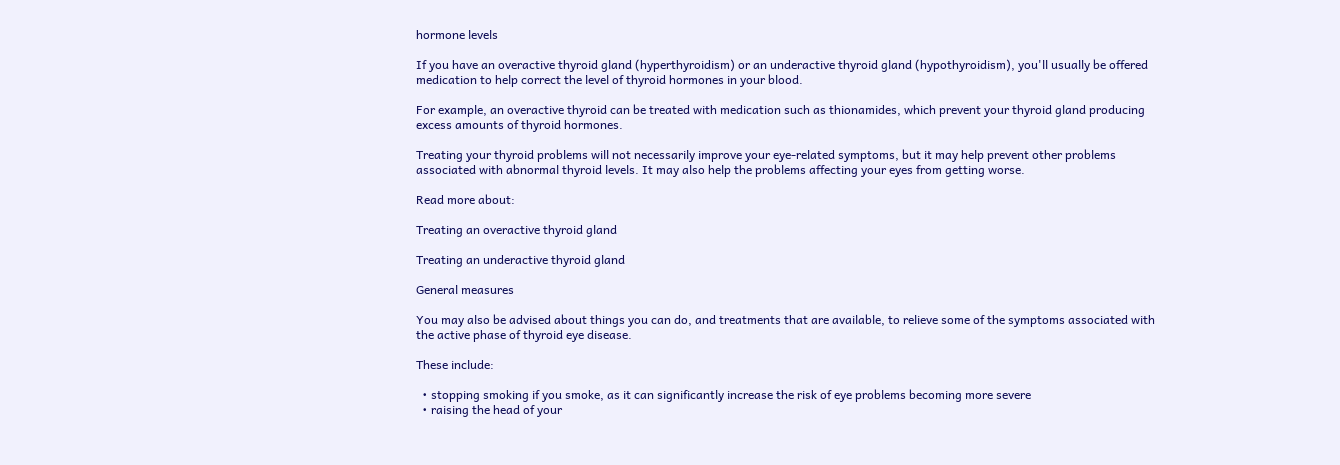hormone levels

If you have an overactive thyroid gland (hyperthyroidism) or an underactive thyroid gland (hypothyroidism), you'll usually be offered medication to help correct the level of thyroid hormones in your blood.

For example, an overactive thyroid can be treated with medication such as thionamides, which prevent your thyroid gland producing excess amounts of thyroid hormones.

Treating your thyroid problems will not necessarily improve your eye-related symptoms, but it may help prevent other problems associated with abnormal thyroid levels. It may also help the problems affecting your eyes from getting worse.

Read more about:

Treating an overactive thyroid gland

Treating an underactive thyroid gland

General measures

You may also be advised about things you can do, and treatments that are available, to relieve some of the symptoms associated with the active phase of thyroid eye disease.

These include:

  • stopping smoking if you smoke, as it can significantly increase the risk of eye problems becoming more severe
  • raising the head of your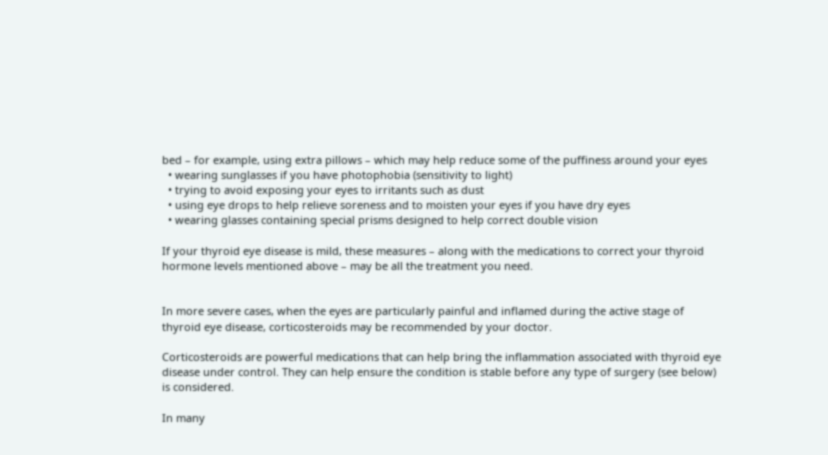bed – for example, using extra pillows – which may help reduce some of the puffiness around your eyes
  • wearing sunglasses if you have photophobia (sensitivity to light)
  • trying to avoid exposing your eyes to irritants such as dust
  • using eye drops to help relieve soreness and to moisten your eyes if you have dry eyes
  • wearing glasses containing special prisms designed to help correct double vision

If your thyroid eye disease is mild, these measures – along with the medications to correct your thyroid hormone levels mentioned above – may be all the treatment you need.


In more severe cases, when the eyes are particularly painful and inflamed during the active stage of thyroid eye disease, corticosteroids may be recommended by your doctor.

Corticosteroids are powerful medications that can help bring the inflammation associated with thyroid eye disease under control. They can help ensure the condition is stable before any type of surgery (see below) is considered.

In many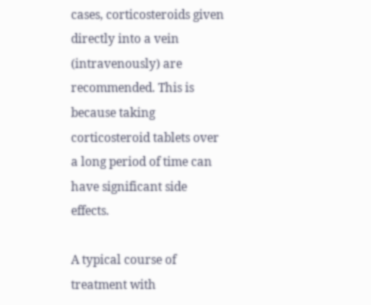cases, corticosteroids given directly into a vein (intravenously) are recommended. This is because taking corticosteroid tablets over a long period of time can have significant side effects.

A typical course of treatment with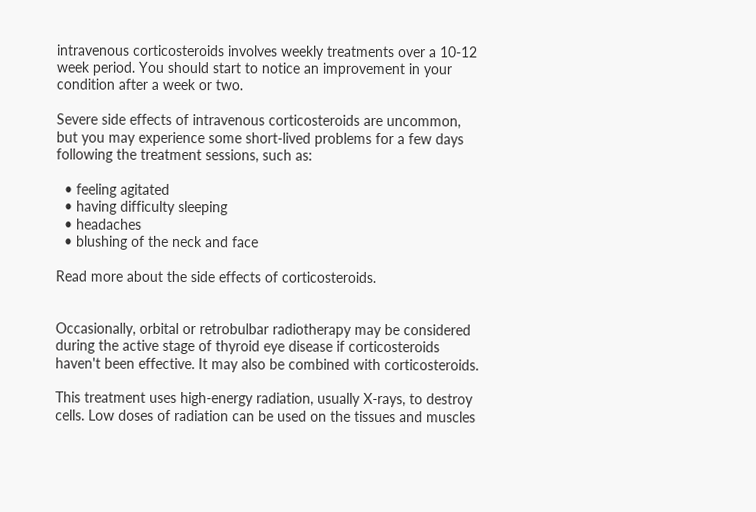intravenous corticosteroids involves weekly treatments over a 10-12 week period. You should start to notice an improvement in your condition after a week or two.

Severe side effects of intravenous corticosteroids are uncommon, but you may experience some short-lived problems for a few days following the treatment sessions, such as:

  • feeling agitated
  • having difficulty sleeping
  • headaches
  • blushing of the neck and face

Read more about the side effects of corticosteroids.


Occasionally, orbital or retrobulbar radiotherapy may be considered during the active stage of thyroid eye disease if corticosteroids haven't been effective. It may also be combined with corticosteroids.

This treatment uses high-energy radiation, usually X-rays, to destroy cells. Low doses of radiation can be used on the tissues and muscles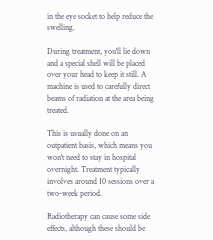in the eye socket to help reduce the swelling.

During treatment, you'll lie down and a special shell will be placed over your head to keep it still. A machine is used to carefully direct beams of radiation at the area being treated.

This is usually done on an outpatient basis, which means you won't need to stay in hospital overnight. Treatment typically involves around 10 sessions over a two-week period.

Radiotherapy can cause some side effects, although these should be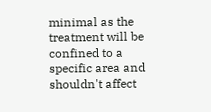minimal as the treatment will be confined to a specific area and shouldn't affect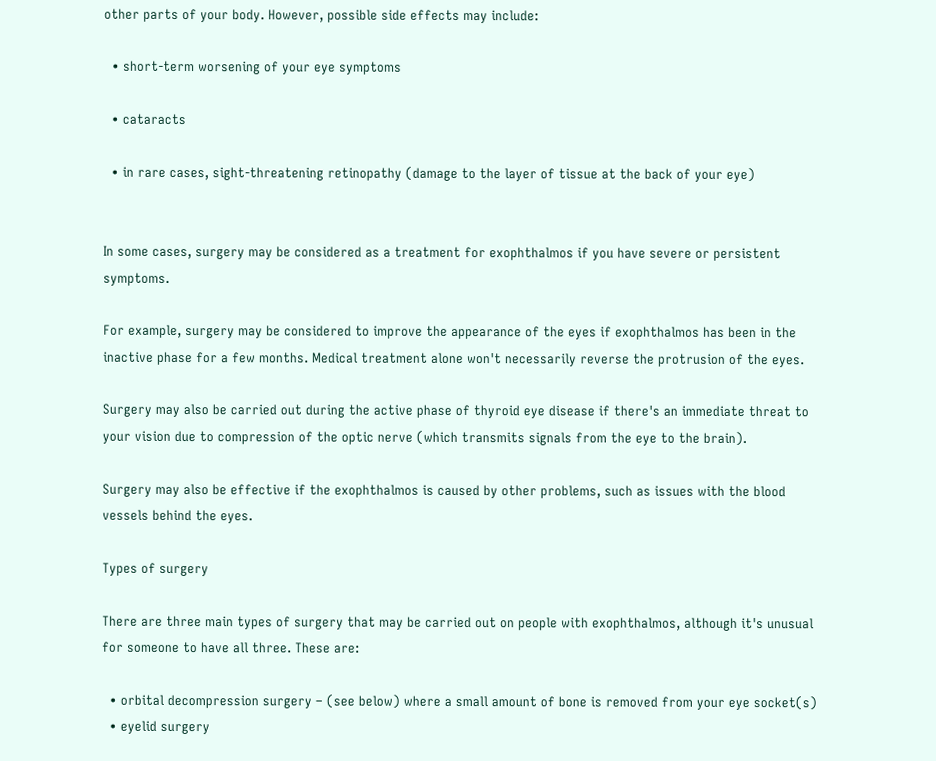other parts of your body. However, possible side effects may include:

  • short-term worsening of your eye symptoms

  • cataracts

  • in rare cases, sight-threatening retinopathy (damage to the layer of tissue at the back of your eye)


In some cases, surgery may be considered as a treatment for exophthalmos if you have severe or persistent symptoms.

For example, surgery may be considered to improve the appearance of the eyes if exophthalmos has been in the inactive phase for a few months. Medical treatment alone won't necessarily reverse the protrusion of the eyes.

Surgery may also be carried out during the active phase of thyroid eye disease if there's an immediate threat to your vision due to compression of the optic nerve (which transmits signals from the eye to the brain).

Surgery may also be effective if the exophthalmos is caused by other problems, such as issues with the blood vessels behind the eyes.

Types of surgery

There are three main types of surgery that may be carried out on people with exophthalmos, although it's unusual for someone to have all three. These are:

  • orbital decompression surgery – (see below) where a small amount of bone is removed from your eye socket(s)
  • eyelid surgery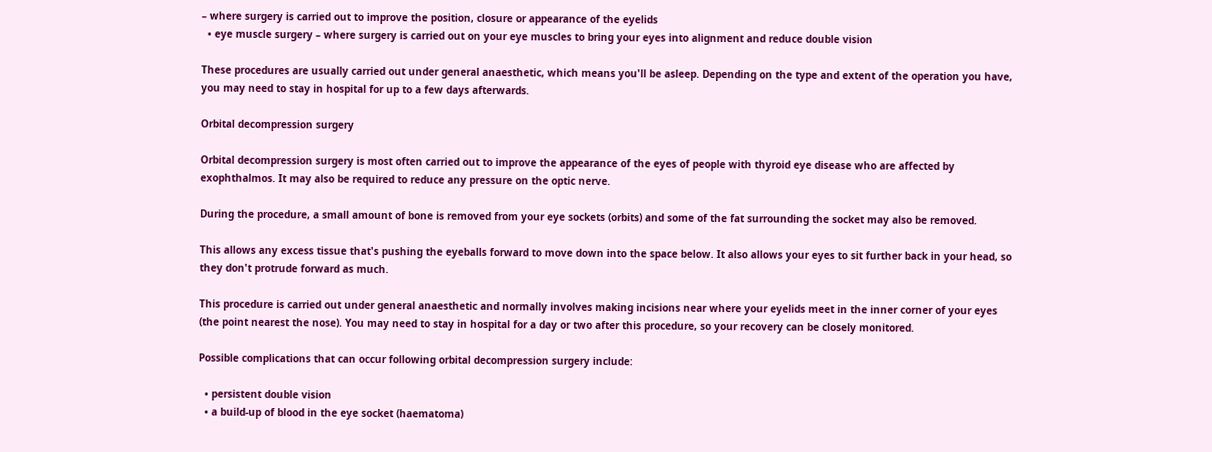– where surgery is carried out to improve the position, closure or appearance of the eyelids
  • eye muscle surgery – where surgery is carried out on your eye muscles to bring your eyes into alignment and reduce double vision

These procedures are usually carried out under general anaesthetic, which means you'll be asleep. Depending on the type and extent of the operation you have, you may need to stay in hospital for up to a few days afterwards.

Orbital decompression surgery

Orbital decompression surgery is most often carried out to improve the appearance of the eyes of people with thyroid eye disease who are affected by exophthalmos. It may also be required to reduce any pressure on the optic nerve.

During the procedure, a small amount of bone is removed from your eye sockets (orbits) and some of the fat surrounding the socket may also be removed.

This allows any excess tissue that's pushing the eyeballs forward to move down into the space below. It also allows your eyes to sit further back in your head, so they don't protrude forward as much.

This procedure is carried out under general anaesthetic and normally involves making incisions near where your eyelids meet in the inner corner of your eyes (the point nearest the nose). You may need to stay in hospital for a day or two after this procedure, so your recovery can be closely monitored.

Possible complications that can occur following orbital decompression surgery include:

  • persistent double vision
  • a build-up of blood in the eye socket (haematoma)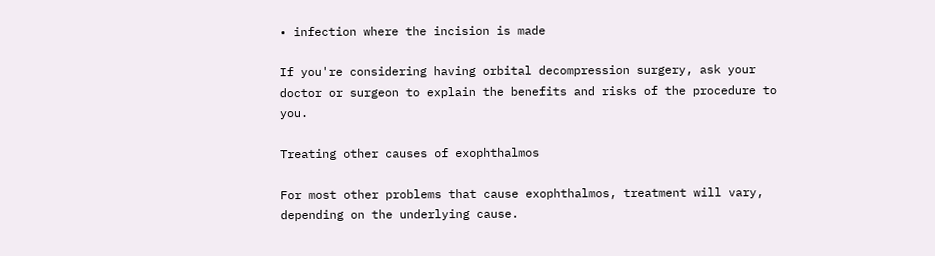• infection where the incision is made

If you're considering having orbital decompression surgery, ask your doctor or surgeon to explain the benefits and risks of the procedure to you.

Treating other causes of exophthalmos

For most other problems that cause exophthalmos, treatment will vary, depending on the underlying cause.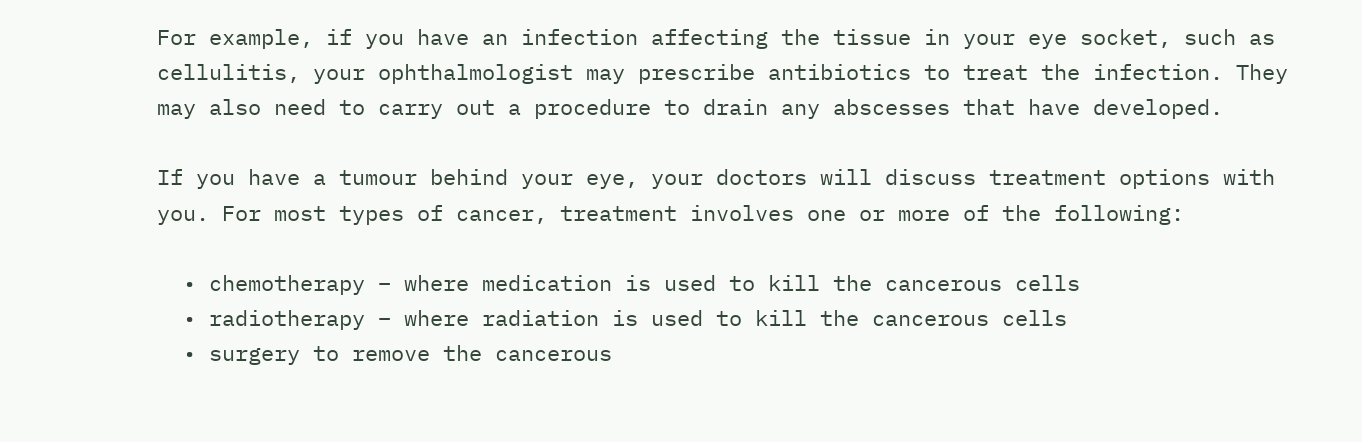For example, if you have an infection affecting the tissue in your eye socket, such as cellulitis, your ophthalmologist may prescribe antibiotics to treat the infection. They may also need to carry out a procedure to drain any abscesses that have developed.

If you have a tumour behind your eye, your doctors will discuss treatment options with you. For most types of cancer, treatment involves one or more of the following:

  • chemotherapy – where medication is used to kill the cancerous cells
  • radiotherapy – where radiation is used to kill the cancerous cells
  • surgery to remove the cancerous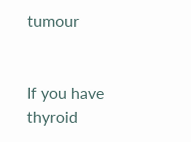tumour


If you have thyroid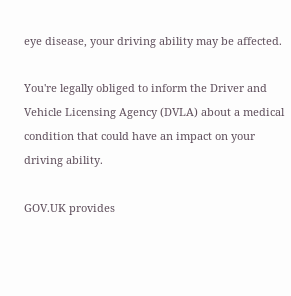eye disease, your driving ability may be affected.

You're legally obliged to inform the Driver and Vehicle Licensing Agency (DVLA) about a medical condition that could have an impact on your driving ability.

GOV.UK provides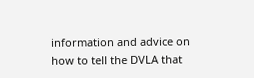information and advice on how to tell the DVLA that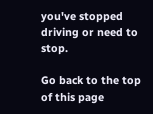you've stopped driving or need to stop.

Go back to the top of this page